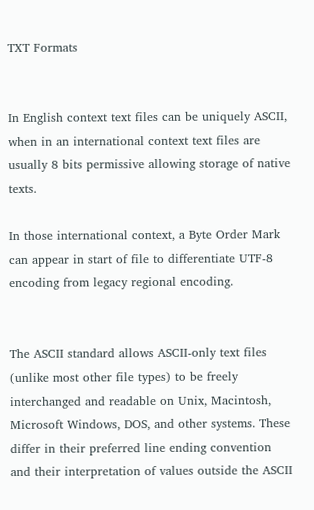TXT Formats


In English context text files can be uniquely ASCII, when in an international context text files are usually 8 bits permissive allowing storage of native texts.

In those international context, a Byte Order Mark can appear in start of file to differentiate UTF-8 encoding from legacy regional encoding.


The ASCII standard allows ASCII-only text files (unlike most other file types) to be freely interchanged and readable on Unix, Macintosh, Microsoft Windows, DOS, and other systems. These differ in their preferred line ending convention and their interpretation of values outside the ASCII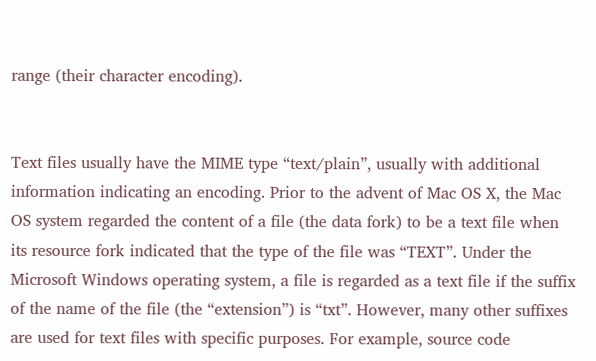range (their character encoding).


Text files usually have the MIME type “text/plain”, usually with additional information indicating an encoding. Prior to the advent of Mac OS X, the Mac OS system regarded the content of a file (the data fork) to be a text file when its resource fork indicated that the type of the file was “TEXT”. Under the Microsoft Windows operating system, a file is regarded as a text file if the suffix of the name of the file (the “extension”) is “txt”. However, many other suffixes are used for text files with specific purposes. For example, source code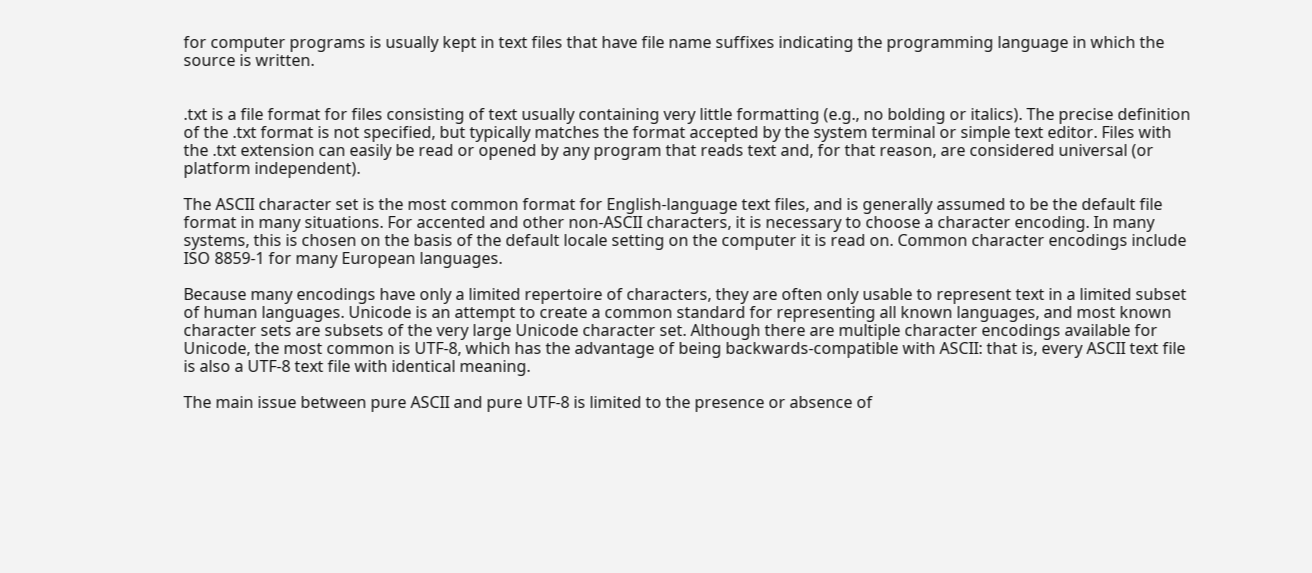for computer programs is usually kept in text files that have file name suffixes indicating the programming language in which the source is written.


.txt is a file format for files consisting of text usually containing very little formatting (e.g., no bolding or italics). The precise definition of the .txt format is not specified, but typically matches the format accepted by the system terminal or simple text editor. Files with the .txt extension can easily be read or opened by any program that reads text and, for that reason, are considered universal (or platform independent).

The ASCII character set is the most common format for English-language text files, and is generally assumed to be the default file format in many situations. For accented and other non-ASCII characters, it is necessary to choose a character encoding. In many systems, this is chosen on the basis of the default locale setting on the computer it is read on. Common character encodings include ISO 8859-1 for many European languages.

Because many encodings have only a limited repertoire of characters, they are often only usable to represent text in a limited subset of human languages. Unicode is an attempt to create a common standard for representing all known languages, and most known character sets are subsets of the very large Unicode character set. Although there are multiple character encodings available for Unicode, the most common is UTF-8, which has the advantage of being backwards-compatible with ASCII: that is, every ASCII text file is also a UTF-8 text file with identical meaning.

The main issue between pure ASCII and pure UTF-8 is limited to the presence or absence of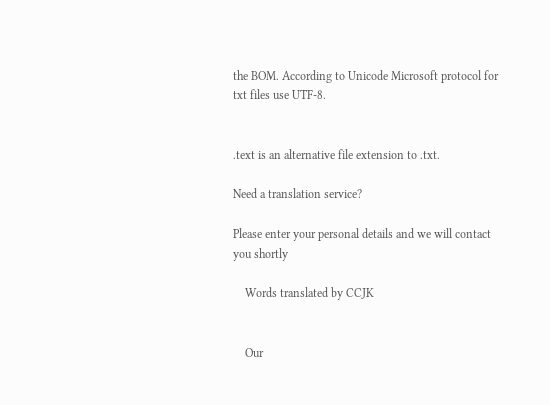the BOM. According to Unicode Microsoft protocol for txt files use UTF-8.


.text is an alternative file extension to .txt.

Need a translation service?

Please enter your personal details and we will contact you shortly

    Words translated by CCJK


    Our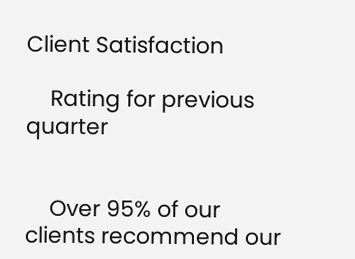Client Satisfaction

    Rating for previous quarter


    Over 95% of our clients recommend our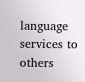language services to others